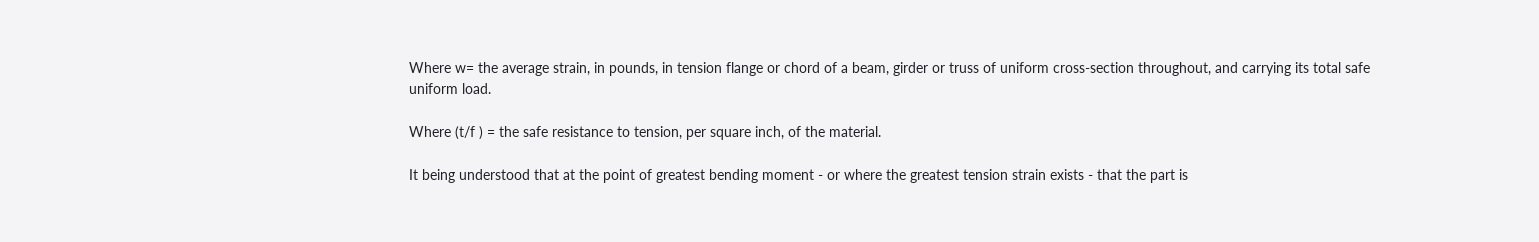Where w= the average strain, in pounds, in tension flange or chord of a beam, girder or truss of uniform cross-section throughout, and carrying its total safe uniform load.

Where (t/f ) = the safe resistance to tension, per square inch, of the material.

It being understood that at the point of greatest bending moment - or where the greatest tension strain exists - that the part is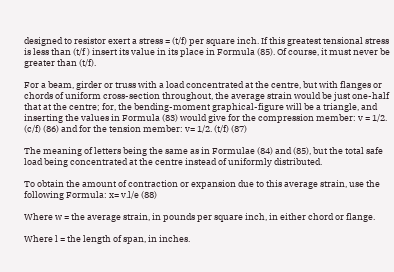designed to resistor exert a stress = (t/f) per square inch. If this greatest tensional stress is less than (t/f ) insert its value in its place in Formula (85). Of course, it must never be greater than (t/f).

For a beam, girder or truss with a load concentrated at the centre, but with flanges or chords of uniform cross-section throughout, the average strain would be just one-half that at the centre; for, the bending-moment graphical-figure will be a triangle, and inserting the values in Formula (83) would give for the compression member: v = 1/2. (c/f) (86) and for the tension member: v= 1/2. (t/f) (87)

The meaning of letters being the same as in Formulae (84) and (85), but the total safe load being concentrated at the centre instead of uniformly distributed.

To obtain the amount of contraction or expansion due to this average strain, use the following Formula: x= v.l/e (88)

Where w = the average strain, in pounds per square inch, in either chord or flange.

Where l = the length of span, in inches.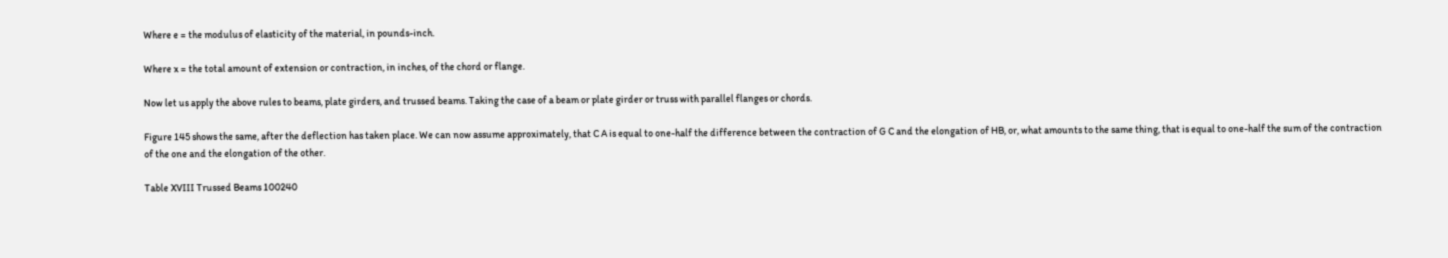Where e = the modulus of elasticity of the material, in pounds-inch.

Where x = the total amount of extension or contraction, in inches, of the chord or flange.

Now let us apply the above rules to beams, plate girders, and trussed beams. Taking the case of a beam or plate girder or truss with parallel flanges or chords.

Figure 145 shows the same, after the deflection has taken place. We can now assume approximately, that C A is equal to one-half the difference between the contraction of G C and the elongation of HB, or, what amounts to the same thing, that is equal to one-half the sum of the contraction of the one and the elongation of the other.

Table XVIII Trussed Beams 100240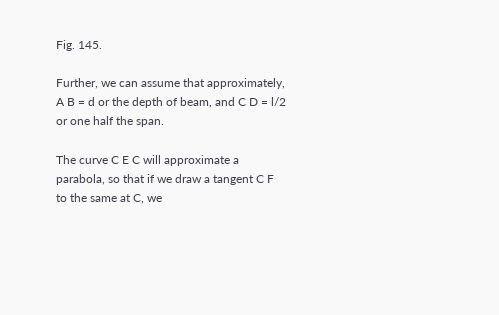Fig. 145.

Further, we can assume that approximately, A B = d or the depth of beam, and C D = l/2 or one half the span.

The curve C E C will approximate a parabola, so that if we draw a tangent C F to the same at C, we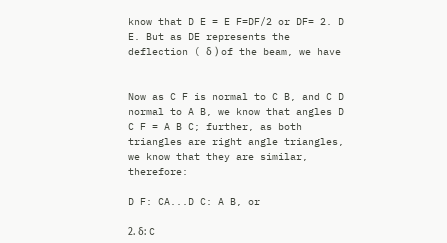know that D E = E F=DF/2 or DF= 2. D E. But as DE represents the deflection ( δ ) of the beam, we have


Now as C F is normal to C B, and C D normal to A B, we know that angles D C F = A B C; further, as both triangles are right angle triangles, we know that they are similar, therefore:

D F: CA...D C: A B, or

2. δ: C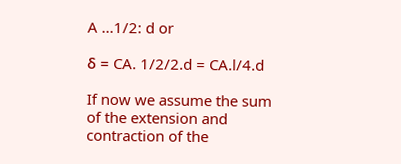A ...1/2: d or

δ = CA. 1/2/2.d = CA.l/4.d

If now we assume the sum of the extension and contraction of the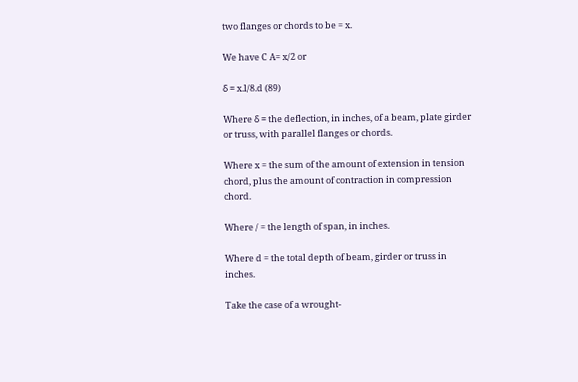two flanges or chords to be = x.

We have C A= x/2 or

δ = x.l/8.d (89)

Where δ = the deflection, in inches, of a beam, plate girder or truss, with parallel flanges or chords.

Where x = the sum of the amount of extension in tension chord, plus the amount of contraction in compression chord.

Where / = the length of span, in inches.

Where d = the total depth of beam, girder or truss in inches.

Take the case of a wrought-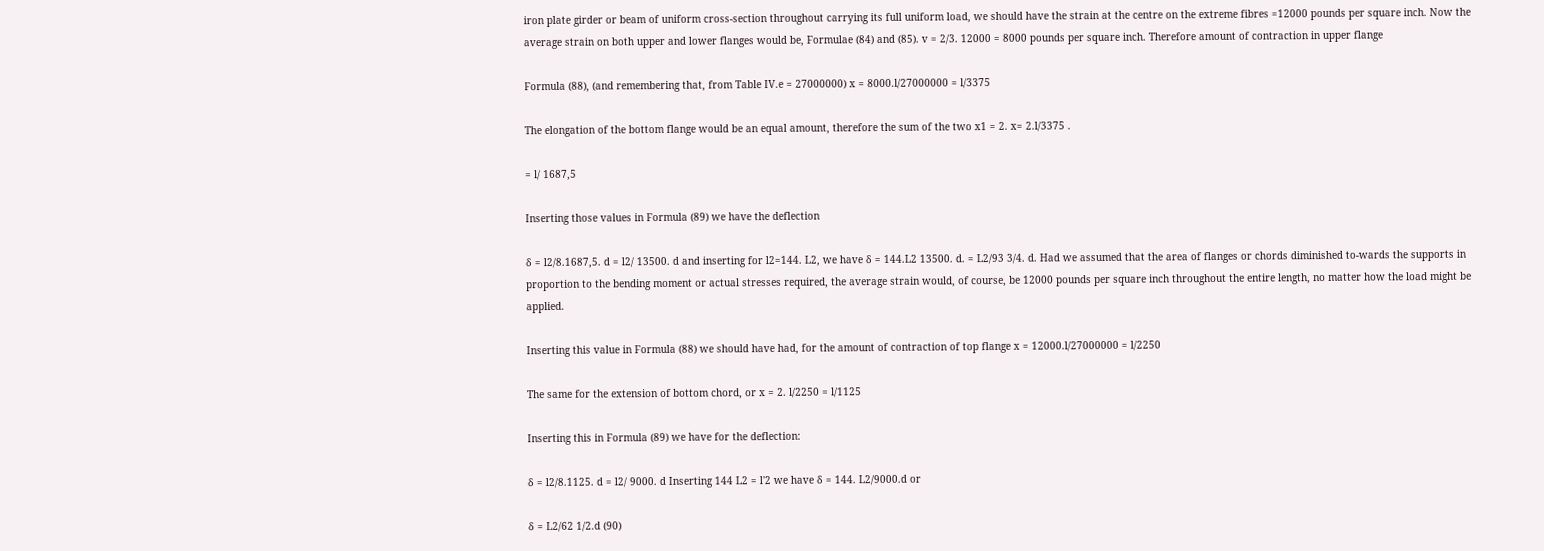iron plate girder or beam of uniform cross-section throughout carrying its full uniform load, we should have the strain at the centre on the extreme fibres =12000 pounds per square inch. Now the average strain on both upper and lower flanges would be, Formulae (84) and (85). v = 2/3. 12000 = 8000 pounds per square inch. Therefore amount of contraction in upper flange

Formula (88), (and remembering that, from Table IV.e = 27000000) x = 8000.l/27000000 = l/3375

The elongation of the bottom flange would be an equal amount, therefore the sum of the two x1 = 2. x= 2.l/3375 .

= l/ 1687,5

Inserting those values in Formula (89) we have the deflection

δ = l2/8.1687,5. d = l2/ 13500. d and inserting for l2=144. L2, we have δ = 144.L2 13500. d. = L2/93 3/4. d. Had we assumed that the area of flanges or chords diminished to-wards the supports in proportion to the bending moment or actual stresses required, the average strain would, of course, be 12000 pounds per square inch throughout the entire length, no matter how the load might be applied.

Inserting this value in Formula (88) we should have had, for the amount of contraction of top flange x = 12000.l/27000000 = l/2250

The same for the extension of bottom chord, or x = 2. l/2250 = l/1125

Inserting this in Formula (89) we have for the deflection:

δ = l2/8.1125. d = l2/ 9000. d Inserting 144 L2 = l'2 we have δ = 144. L2/9000.d or

δ = L2/62 1/2.d (90)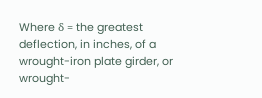Where δ = the greatest deflection, in inches, of a wrought-iron plate girder, or wrought-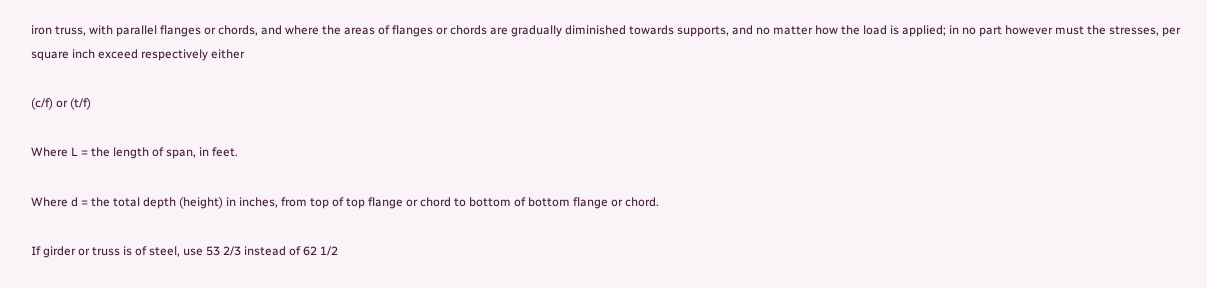iron truss, with parallel flanges or chords, and where the areas of flanges or chords are gradually diminished towards supports, and no matter how the load is applied; in no part however must the stresses, per square inch exceed respectively either

(c/f) or (t/f)

Where L = the length of span, in feet.

Where d = the total depth (height) in inches, from top of top flange or chord to bottom of bottom flange or chord.

If girder or truss is of steel, use 53 2/3 instead of 62 1/2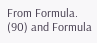From Formula. (90) and Formula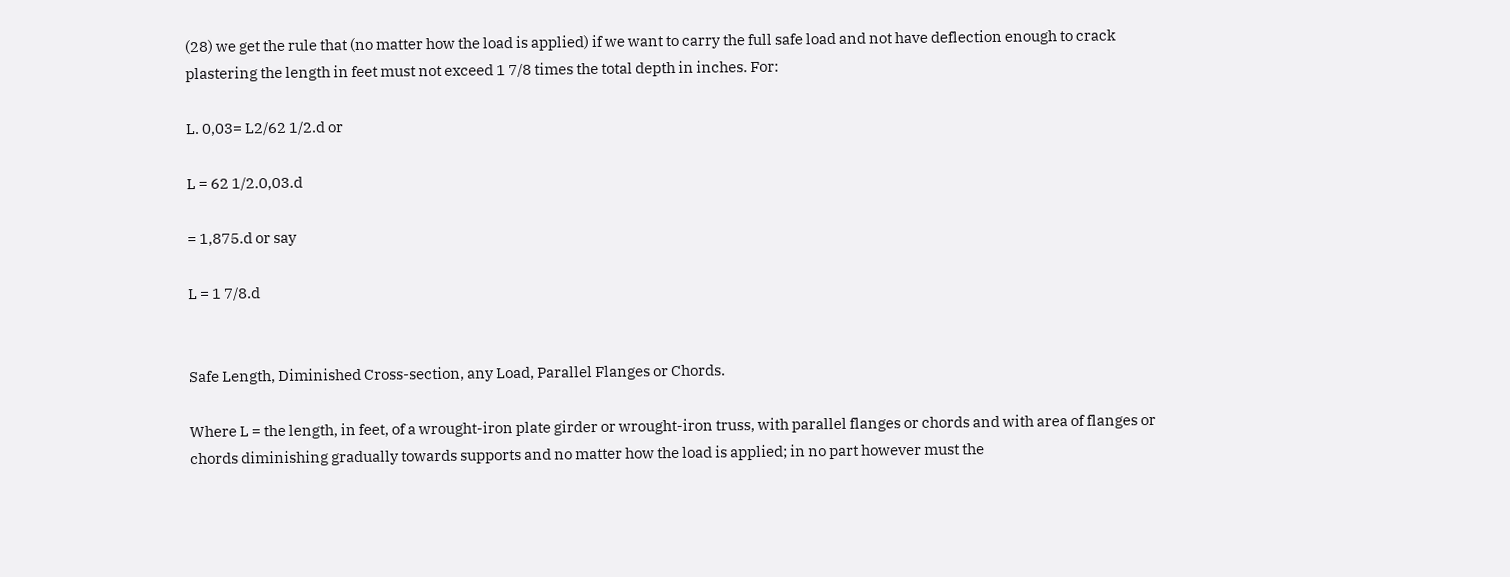(28) we get the rule that (no matter how the load is applied) if we want to carry the full safe load and not have deflection enough to crack plastering the length in feet must not exceed 1 7/8 times the total depth in inches. For:

L. 0,03= L2/62 1/2.d or

L = 62 1/2.0,03.d

= 1,875.d or say

L = 1 7/8.d


Safe Length, Diminished Cross-section, any Load, Parallel Flanges or Chords.

Where L = the length, in feet, of a wrought-iron plate girder or wrought-iron truss, with parallel flanges or chords and with area of flanges or chords diminishing gradually towards supports and no matter how the load is applied; in no part however must the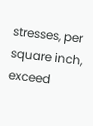stresses, per square inch, exceed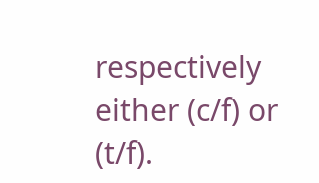respectively either (c/f) or (t/f).